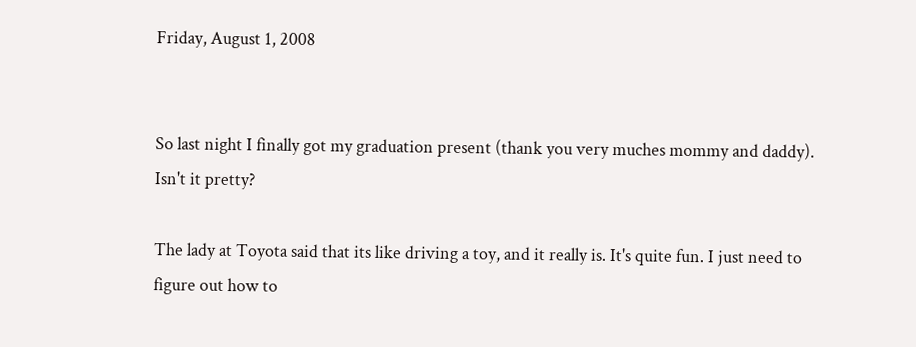Friday, August 1, 2008


So last night I finally got my graduation present (thank you very muches mommy and daddy). Isn't it pretty?

The lady at Toyota said that its like driving a toy, and it really is. It's quite fun. I just need to figure out how to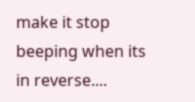make it stop beeping when its in reverse....